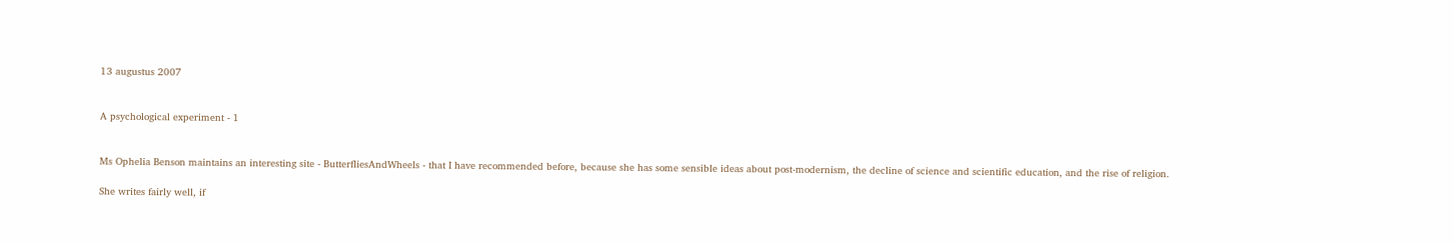13 augustus 2007


A psychological experiment - 1


Ms Ophelia Benson maintains an interesting site - ButterfliesAndWheels - that I have recommended before, because she has some sensible ideas about post-modernism, the decline of science and scientific education, and the rise of religion.

She writes fairly well, if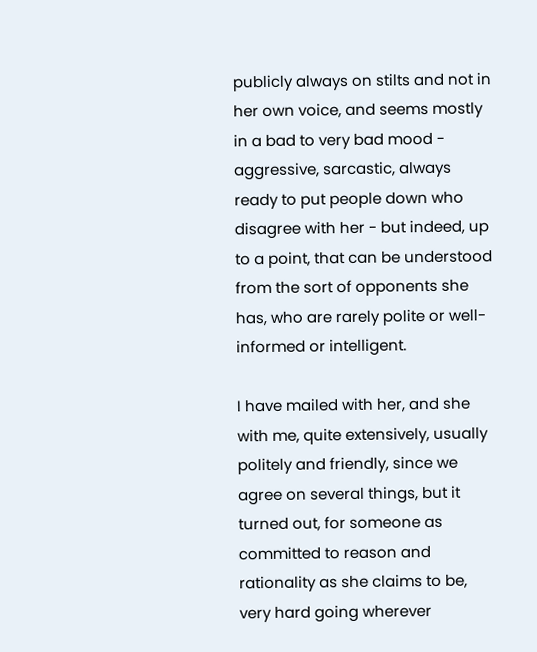publicly always on stilts and not in her own voice, and seems mostly in a bad to very bad mood - aggressive, sarcastic, always ready to put people down who disagree with her - but indeed, up to a point, that can be understood from the sort of opponents she has, who are rarely polite or well-informed or intelligent.

I have mailed with her, and she with me, quite extensively, usually politely and friendly, since we agree on several things, but it turned out, for someone as committed to reason and rationality as she claims to be, very hard going wherever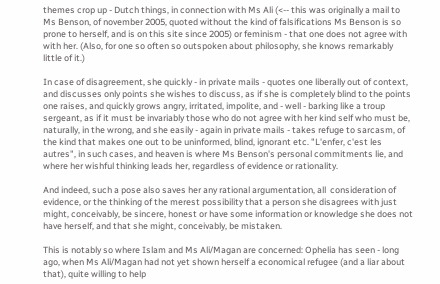themes crop up - Dutch things, in connection with Ms Ali (<-- this was originally a mail to Ms Benson, of november 2005, quoted without the kind of falsifications Ms Benson is so prone to herself, and is on this site since 2005) or feminism - that one does not agree with with her. (Also, for one so often so outspoken about philosophy, she knows remarkably little of it.)

In case of disagreement, she quickly - in private mails - quotes one liberally out of context, and discusses only points she wishes to discuss, as if she is completely blind to the points one raises, and quickly grows angry, irritated, impolite, and - well - barking like a troup sergeant, as if it must be invariably those who do not agree with her kind self who must be, naturally, in the wrong, and she easily - again in private mails - takes refuge to sarcasm, of the kind that makes one out to be uninformed, blind, ignorant etc. "L'enfer, c'est les autres", in such cases, and heaven is where Ms Benson's personal commitments lie, and where her wishful thinking leads her, regardless of evidence or rationality.

And indeed, such a pose also saves her any rational argumentation, all  consideration of evidence, or the thinking of the merest possibility that a person she disagrees with just might, conceivably, be sincere, honest or have some information or knowledge she does not have herself, and that she might, conceivably, be mistaken.

This is notably so where Islam and Ms Ali/Magan are concerned: Ophelia has seen - long ago, when Ms Ali/Magan had not yet shown herself a economical refugee (and a liar about that), quite willing to help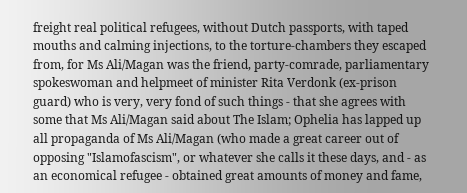freight real political refugees, without Dutch passports, with taped mouths and calming injections, to the torture-chambers they escaped from, for Ms Ali/Magan was the friend, party-comrade, parliamentary spokeswoman and helpmeet of minister Rita Verdonk (ex-prison guard) who is very, very fond of such things - that she agrees with some that Ms Ali/Magan said about The Islam; Ophelia has lapped up all propaganda of Ms Ali/Magan (who made a great career out of opposing "Islamofascism", or whatever she calls it these days, and - as an economical refugee - obtained great amounts of money and fame,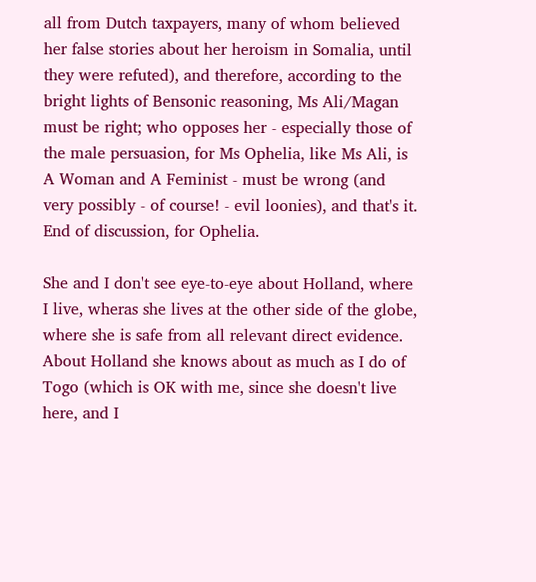all from Dutch taxpayers, many of whom believed her false stories about her heroism in Somalia, until they were refuted), and therefore, according to the bright lights of Bensonic reasoning, Ms Ali/Magan must be right; who opposes her - especially those of the male persuasion, for Ms Ophelia, like Ms Ali, is A Woman and A Feminist - must be wrong (and very possibly - of course! - evil loonies), and that's it. End of discussion, for Ophelia.

She and I don't see eye-to-eye about Holland, where I live, wheras she lives at the other side of the globe, where she is safe from all relevant direct evidence. About Holland she knows about as much as I do of Togo (which is OK with me, since she doesn't live here, and I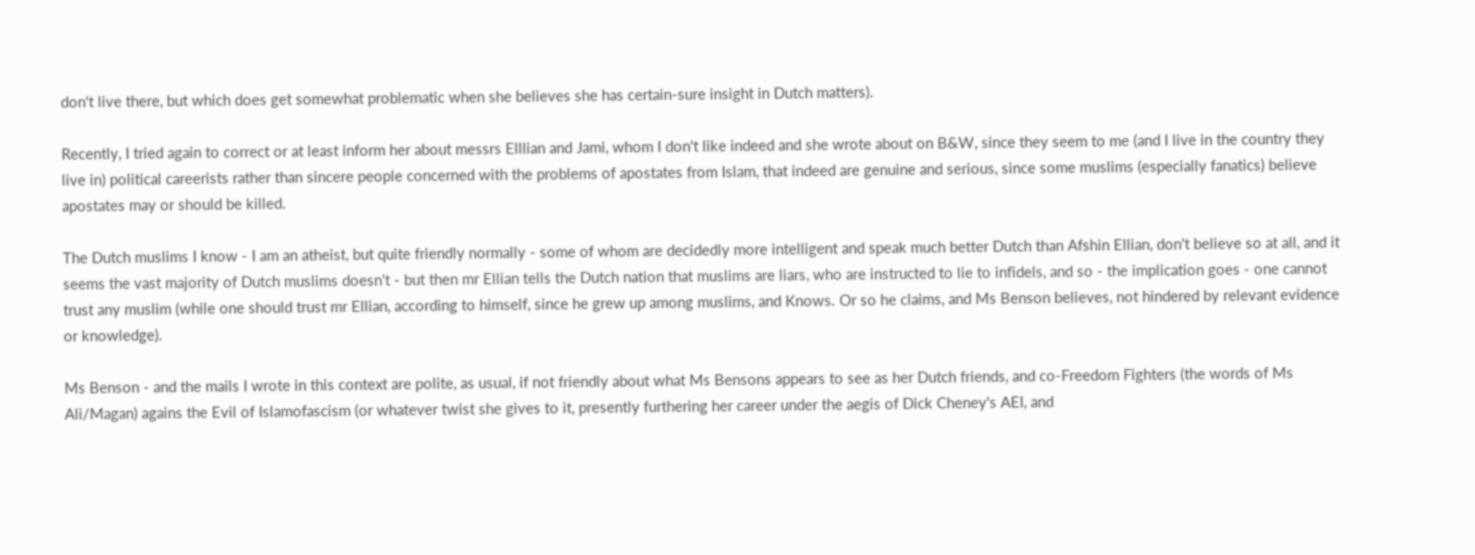don't live there, but which does get somewhat problematic when she believes she has certain-sure insight in Dutch matters).

Recently, I tried again to correct or at least inform her about messrs Elllian and Jami, whom I don't like indeed and she wrote about on B&W, since they seem to me (and I live in the country they live in) political careerists rather than sincere people concerned with the problems of apostates from Islam, that indeed are genuine and serious, since some muslims (especially fanatics) believe apostates may or should be killed.

The Dutch muslims I know - I am an atheist, but quite friendly normally - some of whom are decidedly more intelligent and speak much better Dutch than Afshin Ellian, don't believe so at all, and it seems the vast majority of Dutch muslims doesn't - but then mr Ellian tells the Dutch nation that muslims are liars, who are instructed to lie to infidels, and so - the implication goes - one cannot trust any muslim (while one should trust mr Ellian, according to himself, since he grew up among muslims, and Knows. Or so he claims, and Ms Benson believes, not hindered by relevant evidence or knowledge).

Ms Benson - and the mails I wrote in this context are polite, as usual, if not friendly about what Ms Bensons appears to see as her Dutch friends, and co-Freedom Fighters (the words of Ms Ali/Magan) agains the Evil of Islamofascism (or whatever twist she gives to it, presently furthering her career under the aegis of Dick Cheney's AEI, and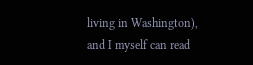living in Washington), and I myself can read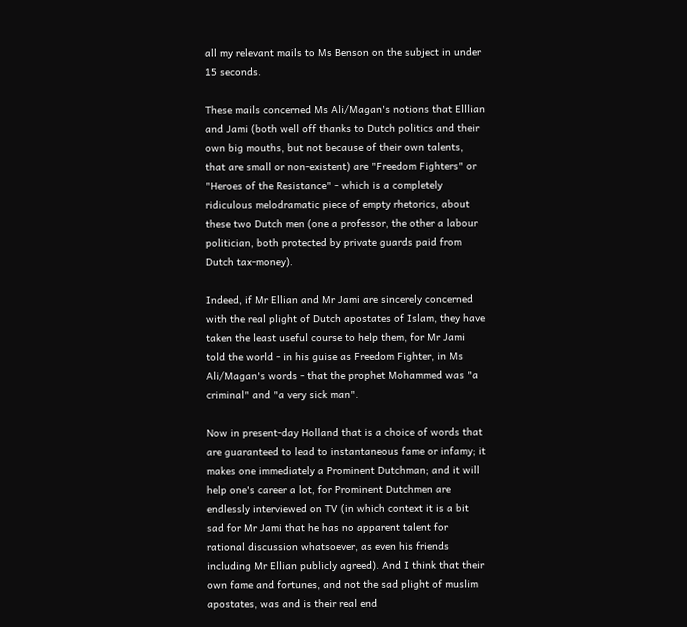all my relevant mails to Ms Benson on the subject in under 15 seconds.

These mails concerned Ms Ali/Magan's notions that Elllian and Jami (both well off thanks to Dutch politics and their own big mouths, but not because of their own talents, that are small or non-existent) are "Freedom Fighters" or "Heroes of the Resistance" - which is a completely ridiculous melodramatic piece of empty rhetorics, about these two Dutch men (one a professor, the other a labour politician, both protected by private guards paid from Dutch tax-money).

Indeed, if Mr Ellian and Mr Jami are sincerely concerned with the real plight of Dutch apostates of Islam, they have taken the least useful course to help them, for Mr Jami told the world - in his guise as Freedom Fighter, in Ms Ali/Magan's words - that the prophet Mohammed was "a criminal" and "a very sick man".

Now in present-day Holland that is a choice of words that are guaranteed to lead to instantaneous fame or infamy; it makes one immediately a Prominent Dutchman; and it will help one's career a lot, for Prominent Dutchmen are endlessly interviewed on TV (in which context it is a bit sad for Mr Jami that he has no apparent talent for rational discussion whatsoever, as even his friends including Mr Ellian publicly agreed). And I think that their own fame and fortunes, and not the sad plight of muslim apostates, was and is their real end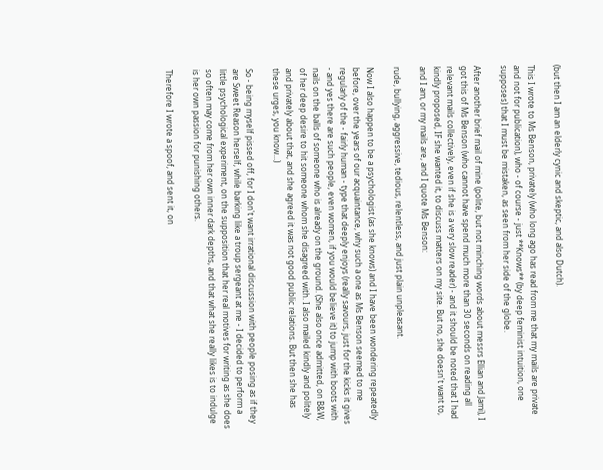(but then I am an elderly cynic and skeptic, and also Dutch).

This I wrote to Ms Benson, privately (who long ago has read from me that my mails are private and not for publication), who - of course - just **Knows** (by deep feminist intuition, one supposes) that I must be mistaken, as seen from her side of the globe.

After another brief mail of mine (polite, but not minching words about messrs Ellian and Jami), I got this of Ms Benson (who cannot have spend much more than 30 seconds on reading all relevant mails collectively, even if she is a very slow reader) - and it should be noted that I had kindly proposed, IF she wanted it, to discuss matters on my site. But no, she doesn't want to, and I am, or my mails are, and I quote Ms Benson:

rude, bullying, aggressive, tedious, relentless, and just plain unpleasant.

Now I also happen to be a psychologist (as she knows) and I have been wondering repeatedly before, over the years of our acquaintance, why such a one as Ms Benson seemed to me regularly of the - fairly human - type that deeply enjoys (really savours, just for the kicks it gives - and yes there are such people, even women, if you would believe it) to jump with boots with nails on the balls of someone who is already on the ground. (She also once admitted, on B&W, of her deep desire to hit someone whom she disagreed with. I also mailed kindly and politely and privately about that, and she agreed it was not good public relations. But then she has these urges, you know...)

So - being myself pissed off, for I don't want irrational discussion with people posing as if they are Sweet Reason herself, while barking like a troup sergeant at me - I decided to perform a little psychological experiment, on the supposition that her real motives for writing as she does so often may come from her own inner dark depths, and that what she really likes is to indulge is her own passion for punishing others.

Therefore I wrote a spoof, and sent it, on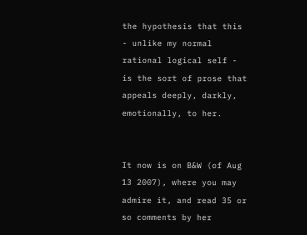the hypothesis that this - unlike my normal rational logical self - is the sort of prose that appeals deeply, darkly, emotionally, to her.


It now is on B&W (of Aug 13 2007), where you may admire it, and read 35 or so comments by her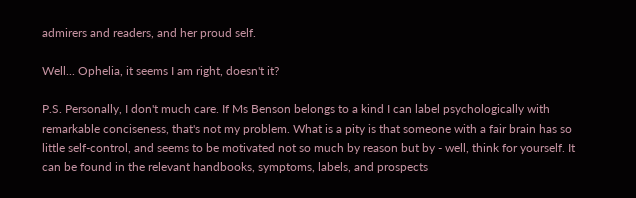admirers and readers, and her proud self.

Well... Ophelia, it seems I am right, doesn't it?

P.S. Personally, I don't much care. If Ms Benson belongs to a kind I can label psychologically with remarkable conciseness, that's not my problem. What is a pity is that someone with a fair brain has so little self-control, and seems to be motivated not so much by reason but by - well, think for yourself. It can be found in the relevant handbooks, symptoms, labels, and prospects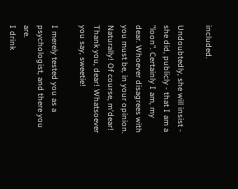included.

Undoubtedly, she will insist - she did, publicly - that I am a "loon". Certainly I am, my dear. Whoever disagrees with you must be, in your opinion. Naturally! Of course, m'dear! Thank you, dear! Whatsoever you say, sweetie!

I merely tested you as a psychologist, and there you are.
I drink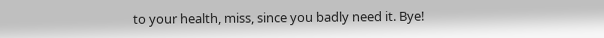to your health, miss, since you badly need it. Bye!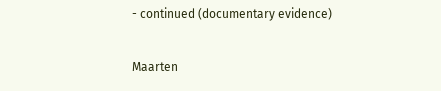- continued (documentary evidence)

Maarten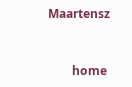Maartensz


        home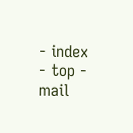- index - top - mail